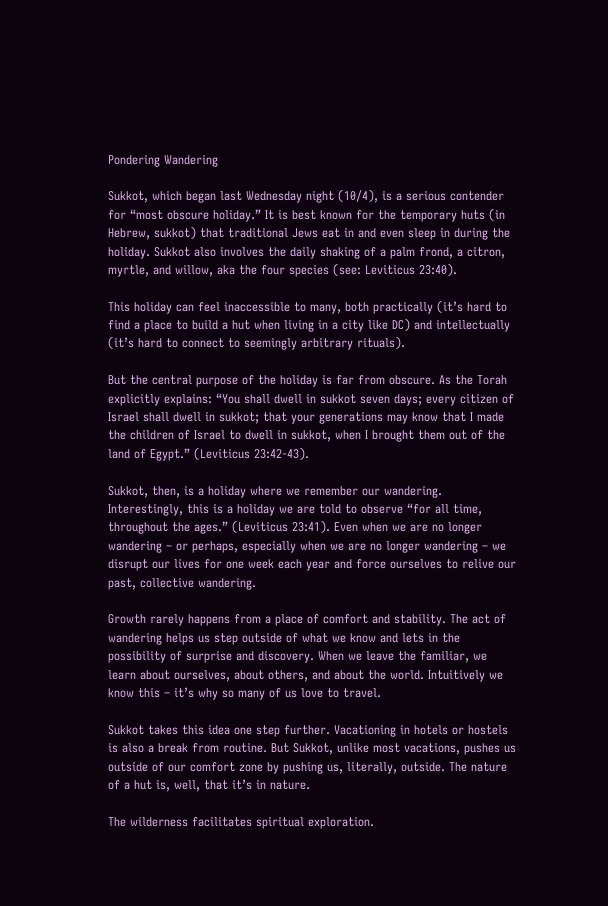Pondering Wandering

Sukkot, which began last Wednesday night (10/4), is a serious contender for “most obscure holiday.” It is best known for the temporary huts (in Hebrew, sukkot) that traditional Jews eat in and even sleep in during the holiday. Sukkot also involves the daily shaking of a palm frond, a citron, myrtle, and willow, aka the four species (see: Leviticus 23:40).

This holiday can feel inaccessible to many, both practically (it’s hard to find a place to build a hut when living in a city like DC) and intellectually (it’s hard to connect to seemingly arbitrary rituals).

But the central purpose of the holiday is far from obscure. As the Torah explicitly explains: “You shall dwell in sukkot seven days; every citizen of Israel shall dwell in sukkot; that your generations may know that I made the children of Israel to dwell in sukkot, when I brought them out of the land of Egypt.” (Leviticus 23:42-43).

Sukkot, then, is a holiday where we remember our wandering. Interestingly, this is a holiday we are told to observe “for all time, throughout the ages.” (Leviticus 23:41). Even when we are no longer wandering – or perhaps, especially when we are no longer wandering – we disrupt our lives for one week each year and force ourselves to relive our past, collective wandering.

Growth rarely happens from a place of comfort and stability. The act of wandering helps us step outside of what we know and lets in the possibility of surprise and discovery. When we leave the familiar, we learn about ourselves, about others, and about the world. Intuitively we know this – it’s why so many of us love to travel.

Sukkot takes this idea one step further. Vacationing in hotels or hostels is also a break from routine. But Sukkot, unlike most vacations, pushes us outside of our comfort zone by pushing us, literally, outside. The nature of a hut is, well, that it’s in nature.

The wilderness facilitates spiritual exploration.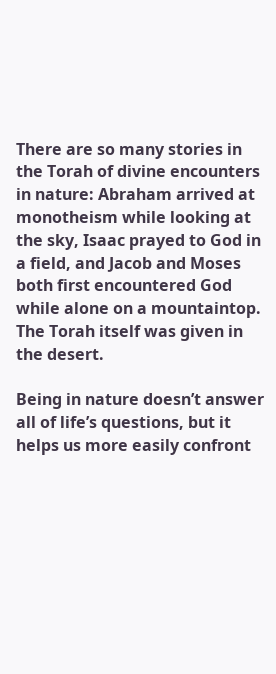There are so many stories in the Torah of divine encounters in nature: Abraham arrived at monotheism while looking at the sky, Isaac prayed to God in a field, and Jacob and Moses both first encountered God while alone on a mountaintop. The Torah itself was given in the desert.

Being in nature doesn’t answer all of life’s questions, but it helps us more easily confront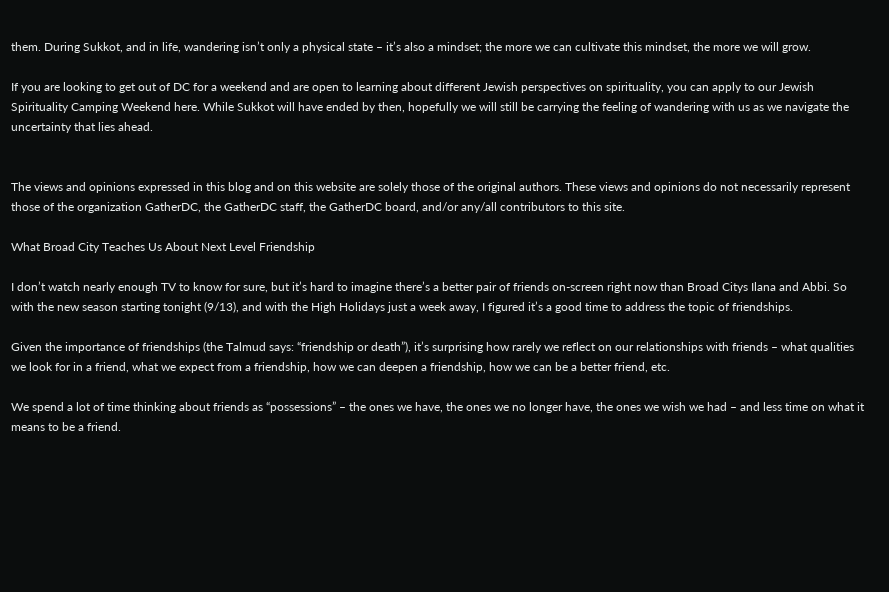them. During Sukkot, and in life, wandering isn’t only a physical state – it’s also a mindset; the more we can cultivate this mindset, the more we will grow.

If you are looking to get out of DC for a weekend and are open to learning about different Jewish perspectives on spirituality, you can apply to our Jewish Spirituality Camping Weekend here. While Sukkot will have ended by then, hopefully we will still be carrying the feeling of wandering with us as we navigate the uncertainty that lies ahead.


The views and opinions expressed in this blog and on this website are solely those of the original authors. These views and opinions do not necessarily represent those of the organization GatherDC, the GatherDC staff, the GatherDC board, and/or any/all contributors to this site.

What Broad City Teaches Us About Next Level Friendship

I don’t watch nearly enough TV to know for sure, but it’s hard to imagine there’s a better pair of friends on-screen right now than Broad Citys Ilana and Abbi. So with the new season starting tonight (9/13), and with the High Holidays just a week away, I figured it’s a good time to address the topic of friendships.

Given the importance of friendships (the Talmud says: “friendship or death”), it’s surprising how rarely we reflect on our relationships with friends – what qualities we look for in a friend, what we expect from a friendship, how we can deepen a friendship, how we can be a better friend, etc.

We spend a lot of time thinking about friends as “possessions” – the ones we have, the ones we no longer have, the ones we wish we had – and less time on what it means to be a friend.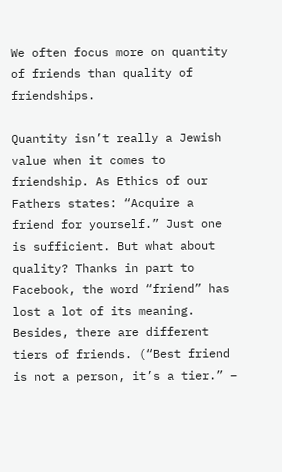We often focus more on quantity of friends than quality of friendships.

Quantity isn’t really a Jewish value when it comes to friendship. As Ethics of our Fathers states: “Acquire a friend for yourself.” Just one is sufficient. But what about quality? Thanks in part to Facebook, the word “friend” has lost a lot of its meaning. Besides, there are different tiers of friends. (“Best friend is not a person, it’s a tier.” –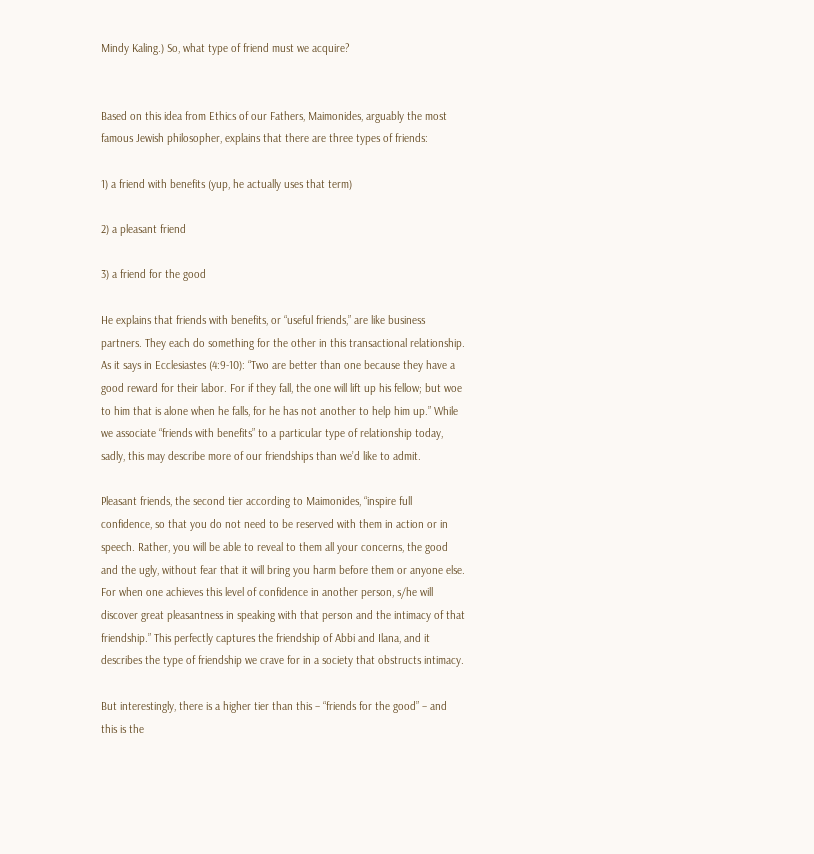Mindy Kaling.) So, what type of friend must we acquire?


Based on this idea from Ethics of our Fathers, Maimonides, arguably the most famous Jewish philosopher, explains that there are three types of friends:

1) a friend with benefits (yup, he actually uses that term)

2) a pleasant friend

3) a friend for the good

He explains that friends with benefits, or “useful friends,” are like business partners. They each do something for the other in this transactional relationship. As it says in Ecclesiastes (4:9-10): “Two are better than one because they have a good reward for their labor. For if they fall, the one will lift up his fellow; but woe to him that is alone when he falls, for he has not another to help him up.” While we associate “friends with benefits” to a particular type of relationship today, sadly, this may describe more of our friendships than we’d like to admit.

Pleasant friends, the second tier according to Maimonides, “inspire full confidence, so that you do not need to be reserved with them in action or in speech. Rather, you will be able to reveal to them all your concerns, the good and the ugly, without fear that it will bring you harm before them or anyone else. For when one achieves this level of confidence in another person, s/he will discover great pleasantness in speaking with that person and the intimacy of that friendship.” This perfectly captures the friendship of Abbi and Ilana, and it describes the type of friendship we crave for in a society that obstructs intimacy.

But interestingly, there is a higher tier than this – “friends for the good” – and this is the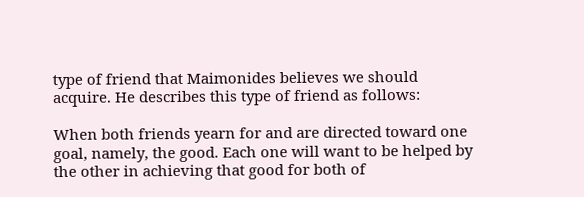type of friend that Maimonides believes we should acquire. He describes this type of friend as follows:

When both friends yearn for and are directed toward one goal, namely, the good. Each one will want to be helped by the other in achieving that good for both of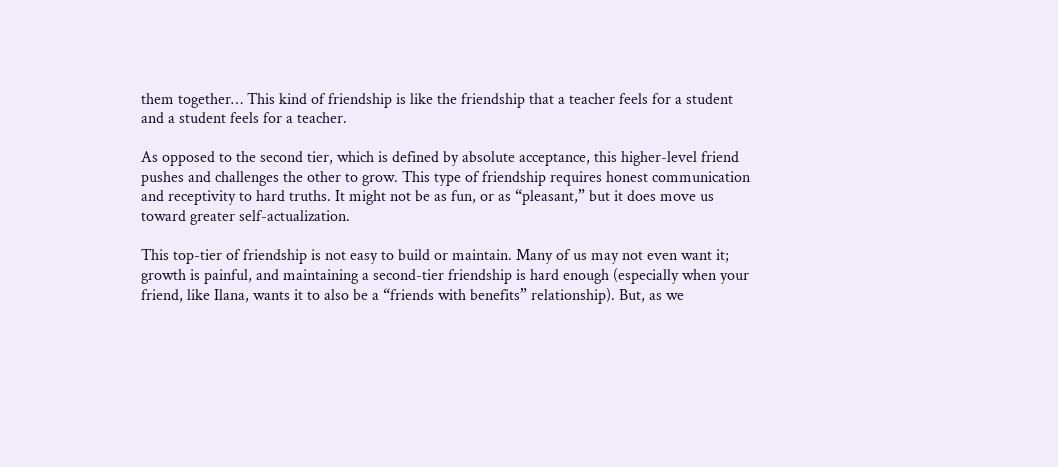them together… This kind of friendship is like the friendship that a teacher feels for a student and a student feels for a teacher.

As opposed to the second tier, which is defined by absolute acceptance, this higher-level friend pushes and challenges the other to grow. This type of friendship requires honest communication and receptivity to hard truths. It might not be as fun, or as “pleasant,” but it does move us toward greater self-actualization.

This top-tier of friendship is not easy to build or maintain. Many of us may not even want it; growth is painful, and maintaining a second-tier friendship is hard enough (especially when your friend, like Ilana, wants it to also be a “friends with benefits” relationship). But, as we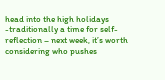head into the high holidays -traditionally a time for self-reflection – next week, it’s worth considering who pushes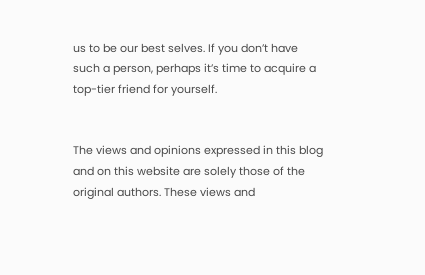us to be our best selves. If you don’t have such a person, perhaps it’s time to acquire a top-tier friend for yourself.


The views and opinions expressed in this blog and on this website are solely those of the original authors. These views and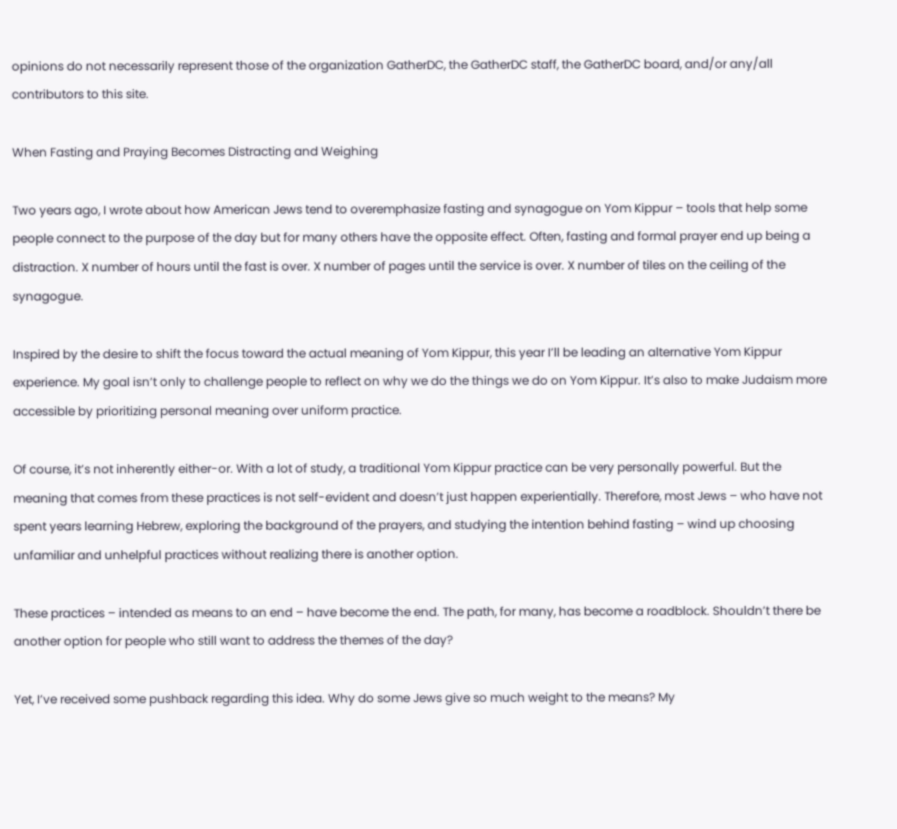opinions do not necessarily represent those of the organization GatherDC, the GatherDC staff, the GatherDC board, and/or any/all contributors to this site.

When Fasting and Praying Becomes Distracting and Weighing

Two years ago, I wrote about how American Jews tend to overemphasize fasting and synagogue on Yom Kippur – tools that help some people connect to the purpose of the day but for many others have the opposite effect. Often, fasting and formal prayer end up being a distraction. X number of hours until the fast is over. X number of pages until the service is over. X number of tiles on the ceiling of the synagogue.

Inspired by the desire to shift the focus toward the actual meaning of Yom Kippur, this year I’ll be leading an alternative Yom Kippur experience. My goal isn’t only to challenge people to reflect on why we do the things we do on Yom Kippur. It’s also to make Judaism more accessible by prioritizing personal meaning over uniform practice.

Of course, it’s not inherently either-or. With a lot of study, a traditional Yom Kippur practice can be very personally powerful. But the meaning that comes from these practices is not self-evident and doesn’t just happen experientially. Therefore, most Jews – who have not spent years learning Hebrew, exploring the background of the prayers, and studying the intention behind fasting – wind up choosing unfamiliar and unhelpful practices without realizing there is another option.

These practices – intended as means to an end – have become the end. The path, for many, has become a roadblock. Shouldn’t there be another option for people who still want to address the themes of the day?

Yet, I’ve received some pushback regarding this idea. Why do some Jews give so much weight to the means? My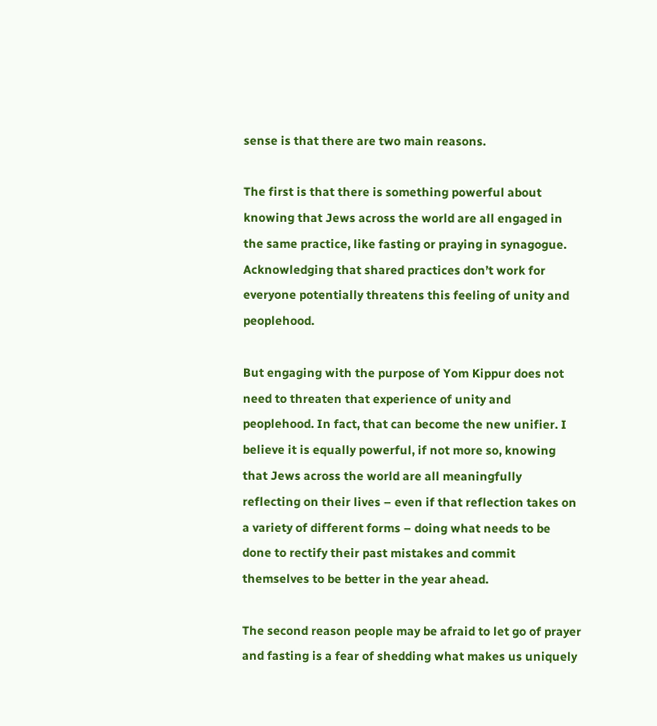sense is that there are two main reasons.

The first is that there is something powerful about knowing that Jews across the world are all engaged in the same practice, like fasting or praying in synagogue. Acknowledging that shared practices don’t work for everyone potentially threatens this feeling of unity and peoplehood.

But engaging with the purpose of Yom Kippur does not need to threaten that experience of unity and peoplehood. In fact, that can become the new unifier. I believe it is equally powerful, if not more so, knowing that Jews across the world are all meaningfully reflecting on their lives – even if that reflection takes on a variety of different forms – doing what needs to be done to rectify their past mistakes and commit themselves to be better in the year ahead.

The second reason people may be afraid to let go of prayer and fasting is a fear of shedding what makes us uniquely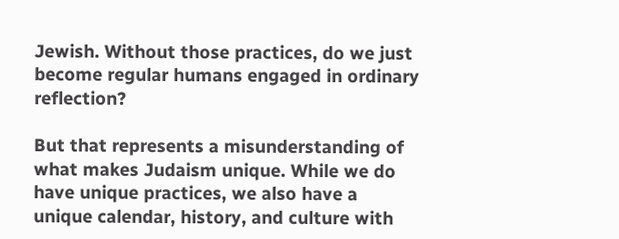Jewish. Without those practices, do we just become regular humans engaged in ordinary reflection?

But that represents a misunderstanding of what makes Judaism unique. While we do have unique practices, we also have a unique calendar, history, and culture with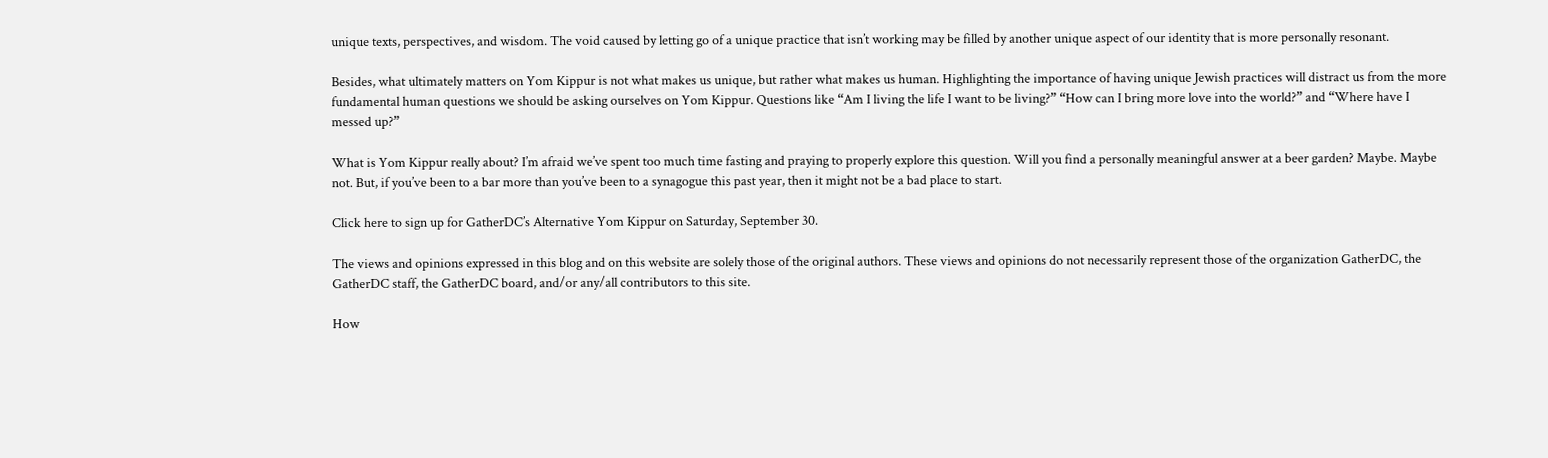unique texts, perspectives, and wisdom. The void caused by letting go of a unique practice that isn’t working may be filled by another unique aspect of our identity that is more personally resonant.

Besides, what ultimately matters on Yom Kippur is not what makes us unique, but rather what makes us human. Highlighting the importance of having unique Jewish practices will distract us from the more fundamental human questions we should be asking ourselves on Yom Kippur. Questions like “Am I living the life I want to be living?” “How can I bring more love into the world?” and “Where have I messed up?”

What is Yom Kippur really about? I’m afraid we’ve spent too much time fasting and praying to properly explore this question. Will you find a personally meaningful answer at a beer garden? Maybe. Maybe not. But, if you’ve been to a bar more than you’ve been to a synagogue this past year, then it might not be a bad place to start.

Click here to sign up for GatherDC’s Alternative Yom Kippur on Saturday, September 30.

The views and opinions expressed in this blog and on this website are solely those of the original authors. These views and opinions do not necessarily represent those of the organization GatherDC, the GatherDC staff, the GatherDC board, and/or any/all contributors to this site.

How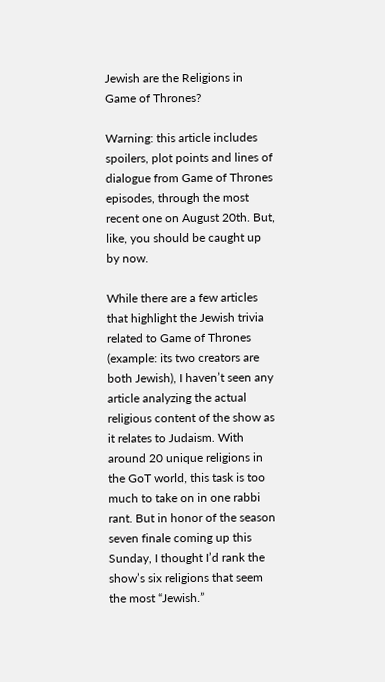Jewish are the Religions in Game of Thrones?

Warning: this article includes spoilers, plot points and lines of dialogue from Game of Thrones episodes, through the most recent one on August 20th. But, like, you should be caught up by now.

While there are a few articles that highlight the Jewish trivia related to Game of Thrones (example: its two creators are both Jewish), I haven’t seen any article analyzing the actual religious content of the show as it relates to Judaism. With around 20 unique religions in the GoT world, this task is too much to take on in one rabbi rant. But in honor of the season seven finale coming up this Sunday, I thought I’d rank the show’s six religions that seem the most “Jewish.”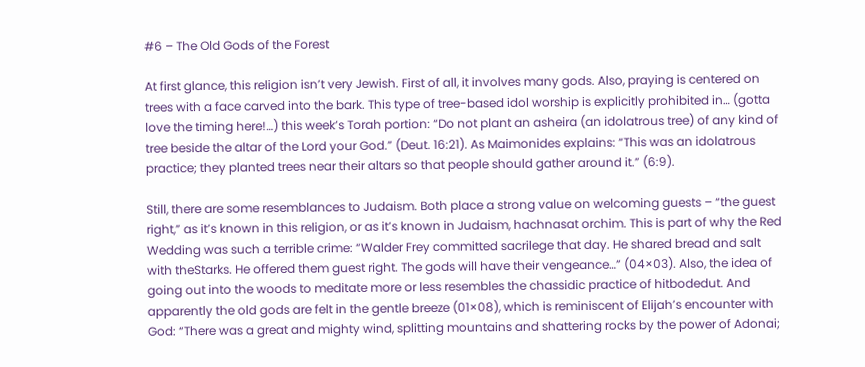#6 – The Old Gods of the Forest

At first glance, this religion isn’t very Jewish. First of all, it involves many gods. Also, praying is centered on trees with a face carved into the bark. This type of tree-based idol worship is explicitly prohibited in… (gotta love the timing here!…) this week’s Torah portion: “Do not plant an asheira (an idolatrous tree) of any kind of tree beside the altar of the Lord your God.” (Deut. 16:21). As Maimonides explains: “This was an idolatrous practice; they planted trees near their altars so that people should gather around it.” (6:9).

Still, there are some resemblances to Judaism. Both place a strong value on welcoming guests – “the guest right,” as it’s known in this religion, or as it’s known in Judaism, hachnasat orchim. This is part of why the Red Wedding was such a terrible crime: “Walder Frey committed sacrilege that day. He shared bread and salt with theStarks. He offered them guest right. The gods will have their vengeance…” (04×03). Also, the idea of going out into the woods to meditate more or less resembles the chassidic practice of hitbodedut. And apparently the old gods are felt in the gentle breeze (01×08), which is reminiscent of Elijah’s encounter with God: “There was a great and mighty wind, splitting mountains and shattering rocks by the power of Adonai;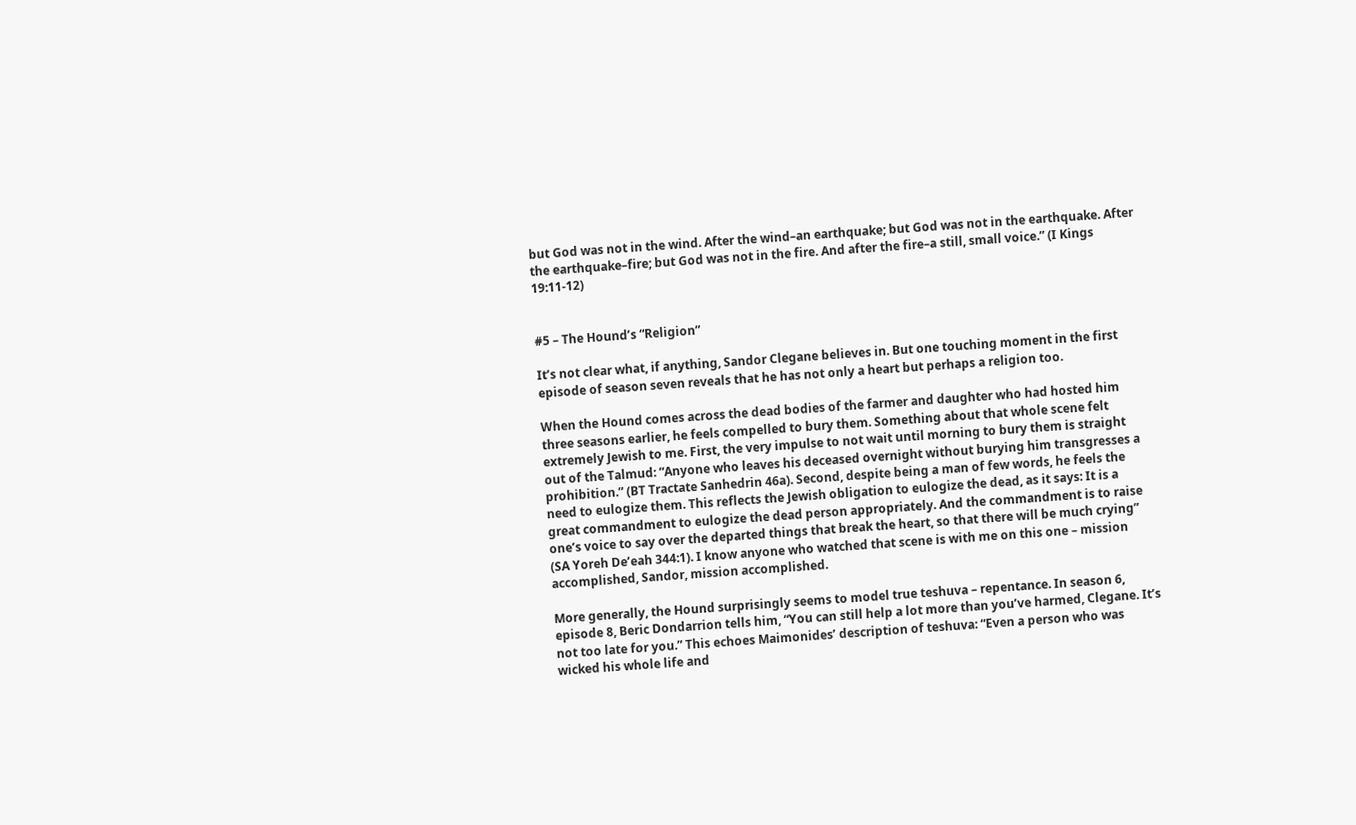but God was not in the wind. After the wind–an earthquake; but God was not in the earthquake. After the earthquake–fire; but God was not in the fire. And after the fire–a still, small voice.” (I Kings 19:11-12)


#5 – The Hound’s “Religion”

It’s not clear what, if anything, Sandor Clegane believes in. But one touching moment in the first episode of season seven reveals that he has not only a heart but perhaps a religion too.

When the Hound comes across the dead bodies of the farmer and daughter who had hosted him three seasons earlier, he feels compelled to bury them. Something about that whole scene felt extremely Jewish to me. First, the very impulse to not wait until morning to bury them is straight out of the Talmud: “Anyone who leaves his deceased overnight without burying him transgresses a prohibition.” (BT Tractate Sanhedrin 46a). Second, despite being a man of few words, he feels the need to eulogize them. This reflects the Jewish obligation to eulogize the dead, as it says: It is a great commandment to eulogize the dead person appropriately. And the commandment is to raise one’s voice to say over the departed things that break the heart, so that there will be much crying” (SA Yoreh De’eah 344:1). I know anyone who watched that scene is with me on this one – mission accomplished, Sandor, mission accomplished.

More generally, the Hound surprisingly seems to model true teshuva – repentance. In season 6, episode 8, Beric Dondarrion tells him, “You can still help a lot more than you’ve harmed, Clegane. It’s not too late for you.” This echoes Maimonides’ description of teshuva: “Even a person who was wicked his whole life and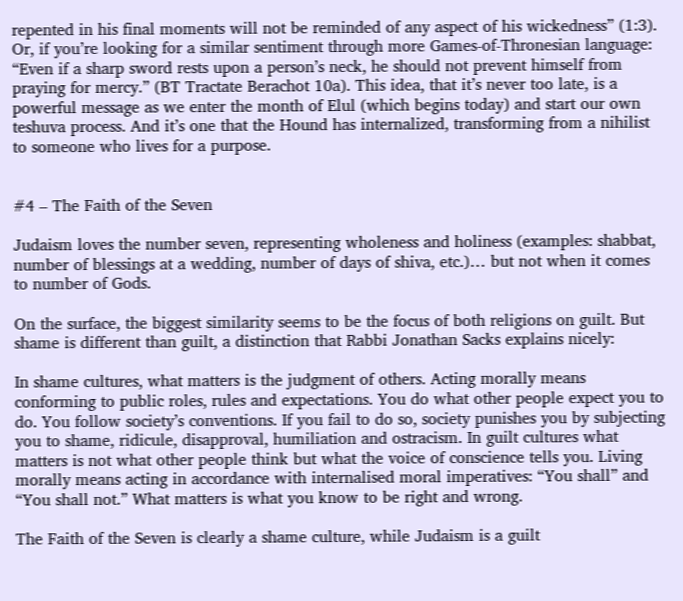repented in his final moments will not be reminded of any aspect of his wickedness” (1:3). Or, if you’re looking for a similar sentiment through more Games-of-Thronesian language: “Even if a sharp sword rests upon a person’s neck, he should not prevent himself from praying for mercy.” (BT Tractate Berachot 10a). This idea, that it’s never too late, is a powerful message as we enter the month of Elul (which begins today) and start our own teshuva process. And it’s one that the Hound has internalized, transforming from a nihilist to someone who lives for a purpose.


#4 – The Faith of the Seven

Judaism loves the number seven, representing wholeness and holiness (examples: shabbat, number of blessings at a wedding, number of days of shiva, etc.)… but not when it comes to number of Gods.

On the surface, the biggest similarity seems to be the focus of both religions on guilt. But shame is different than guilt, a distinction that Rabbi Jonathan Sacks explains nicely:

In shame cultures, what matters is the judgment of others. Acting morally means conforming to public roles, rules and expectations. You do what other people expect you to do. You follow society’s conventions. If you fail to do so, society punishes you by subjecting you to shame, ridicule, disapproval, humiliation and ostracism. In guilt cultures what matters is not what other people think but what the voice of conscience tells you. Living morally means acting in accordance with internalised moral imperatives: “You shall” and “You shall not.” What matters is what you know to be right and wrong.

The Faith of the Seven is clearly a shame culture, while Judaism is a guilt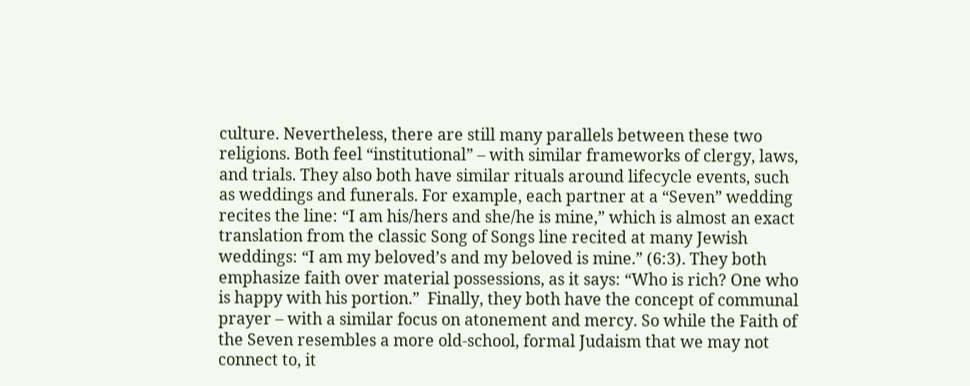culture. Nevertheless, there are still many parallels between these two religions. Both feel “institutional” – with similar frameworks of clergy, laws, and trials. They also both have similar rituals around lifecycle events, such as weddings and funerals. For example, each partner at a “Seven” wedding recites the line: “I am his/hers and she/he is mine,” which is almost an exact translation from the classic Song of Songs line recited at many Jewish weddings: “I am my beloved’s and my beloved is mine.” (6:3). They both emphasize faith over material possessions, as it says: “Who is rich? One who is happy with his portion.”  Finally, they both have the concept of communal prayer – with a similar focus on atonement and mercy. So while the Faith of the Seven resembles a more old-school, formal Judaism that we may not connect to, it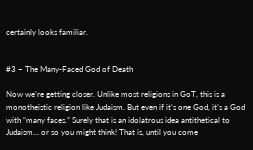certainly looks familiar.


#3 – The Many-Faced God of Death

Now we’re getting closer. Unlike most religions in GoT, this is a monotheistic religion like Judaism. But even if it’s one God, it’s a God with “many faces.” Surely that is an idolatrous idea antithetical to Judaism… or so you might think! That is, until you come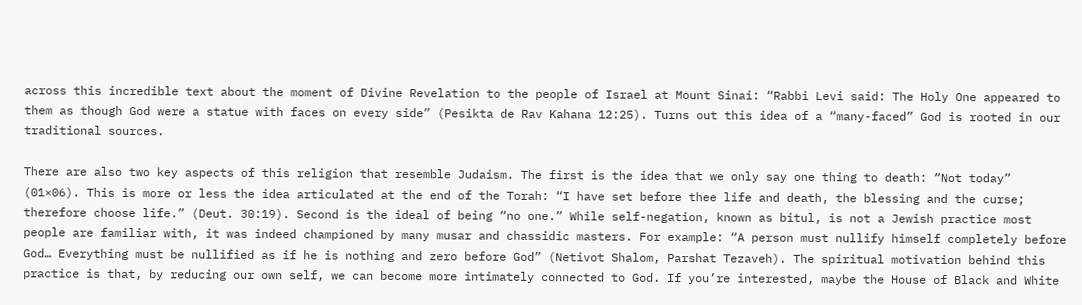across this incredible text about the moment of Divine Revelation to the people of Israel at Mount Sinai: “Rabbi Levi said: The Holy One appeared to them as though God were a statue with faces on every side” (Pesikta de Rav Kahana 12:25). Turns out this idea of a “many-faced” God is rooted in our traditional sources.

There are also two key aspects of this religion that resemble Judaism. The first is the idea that we only say one thing to death: “Not today” (01×06). This is more or less the idea articulated at the end of the Torah: “I have set before thee life and death, the blessing and the curse; therefore choose life.” (Deut. 30:19). Second is the ideal of being “no one.” While self-negation, known as bitul, is not a Jewish practice most people are familiar with, it was indeed championed by many musar and chassidic masters. For example: “A person must nullify himself completely before God… Everything must be nullified as if he is nothing and zero before God” (Netivot Shalom, Parshat Tezaveh). The spiritual motivation behind this practice is that, by reducing our own self, we can become more intimately connected to God. If you’re interested, maybe the House of Black and White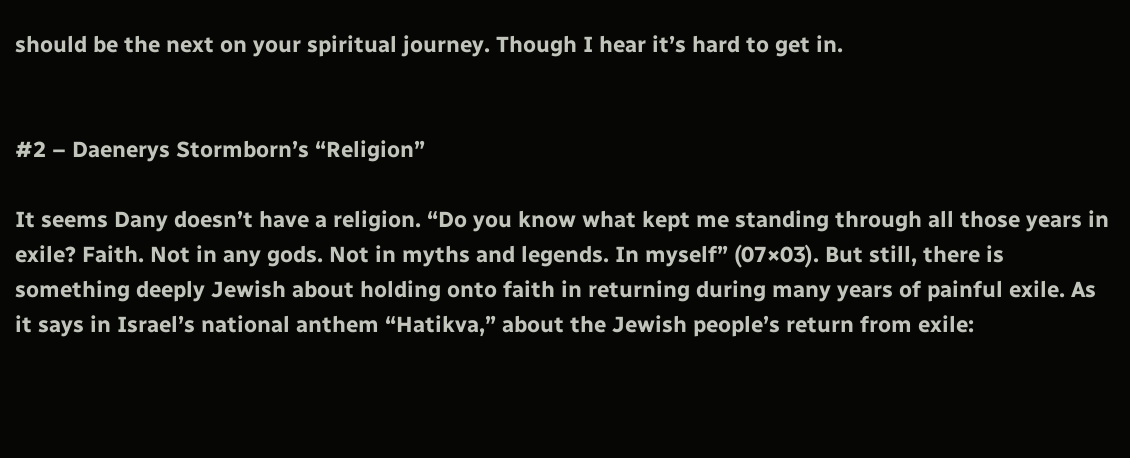should be the next on your spiritual journey. Though I hear it’s hard to get in.


#2 – Daenerys Stormborn’s “Religion”

It seems Dany doesn’t have a religion. “Do you know what kept me standing through all those years in exile? Faith. Not in any gods. Not in myths and legends. In myself” (07×03). But still, there is something deeply Jewish about holding onto faith in returning during many years of painful exile. As it says in Israel’s national anthem “Hatikva,” about the Jewish people’s return from exile: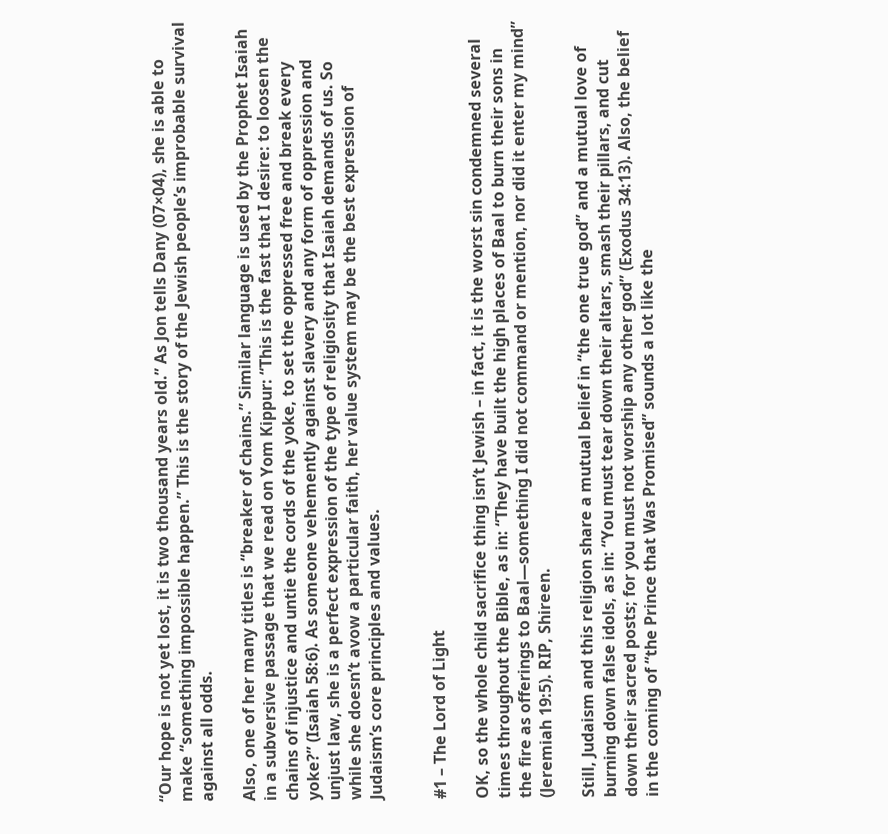“Our hope is not yet lost, it is two thousand years old.” As Jon tells Dany (07×04), she is able to make “something impossible happen.” This is the story of the Jewish people’s improbable survival against all odds.

Also, one of her many titles is “breaker of chains.” Similar language is used by the Prophet Isaiah in a subversive passage that we read on Yom Kippur: “This is the fast that I desire: to loosen the chains of injustice and untie the cords of the yoke, to set the oppressed free and break every yoke?” (Isaiah 58:6). As someone vehemently against slavery and any form of oppression and unjust law, she is a perfect expression of the type of religiosity that Isaiah demands of us. So while she doesn’t avow a particular faith, her value system may be the best expression of Judaism’s core principles and values.


#1 – The Lord of Light

OK, so the whole child sacrifice thing isn’t Jewish – in fact, it is the worst sin condemned several times throughout the Bible, as in: “They have built the high places of Baal to burn their sons in the fire as offerings to Baal—something I did not command or mention, nor did it enter my mind” (Jeremiah 19:5). RIP, Shireen.

Still, Judaism and this religion share a mutual belief in “the one true god” and a mutual love of burning down false idols, as in: “You must tear down their altars, smash their pillars, and cut down their sacred posts; for you must not worship any other god” (Exodus 34:13). Also, the belief in the coming of “the Prince that Was Promised” sounds a lot like the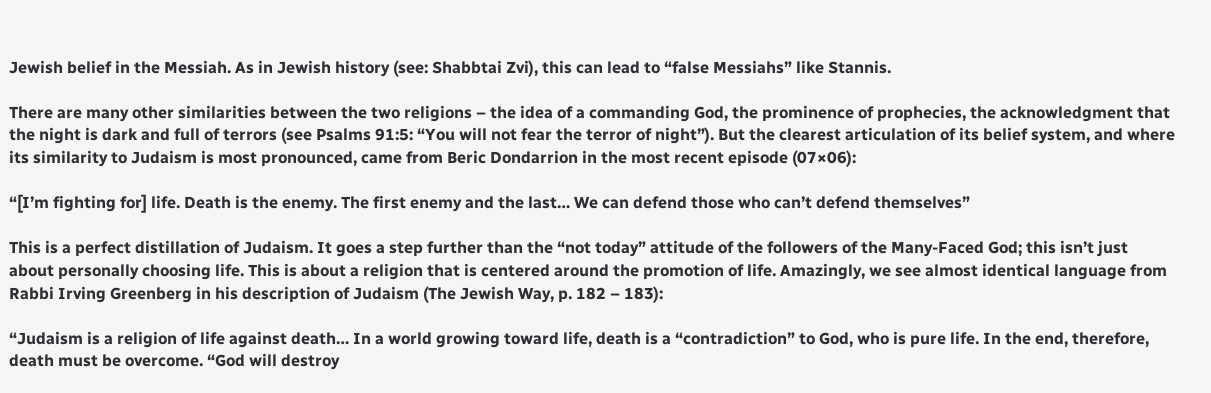Jewish belief in the Messiah. As in Jewish history (see: Shabbtai Zvi), this can lead to “false Messiahs” like Stannis.

There are many other similarities between the two religions – the idea of a commanding God, the prominence of prophecies, the acknowledgment that the night is dark and full of terrors (see Psalms 91:5: “You will not fear the terror of night”). But the clearest articulation of its belief system, and where its similarity to Judaism is most pronounced, came from Beric Dondarrion in the most recent episode (07×06):

“[I’m fighting for] life. Death is the enemy. The first enemy and the last… We can defend those who can’t defend themselves”

This is a perfect distillation of Judaism. It goes a step further than the “not today” attitude of the followers of the Many-Faced God; this isn’t just about personally choosing life. This is about a religion that is centered around the promotion of life. Amazingly, we see almost identical language from Rabbi Irving Greenberg in his description of Judaism (The Jewish Way, p. 182 – 183):

“Judaism is a religion of life against death… In a world growing toward life, death is a “contradiction” to God, who is pure life. In the end, therefore, death must be overcome. “God will destroy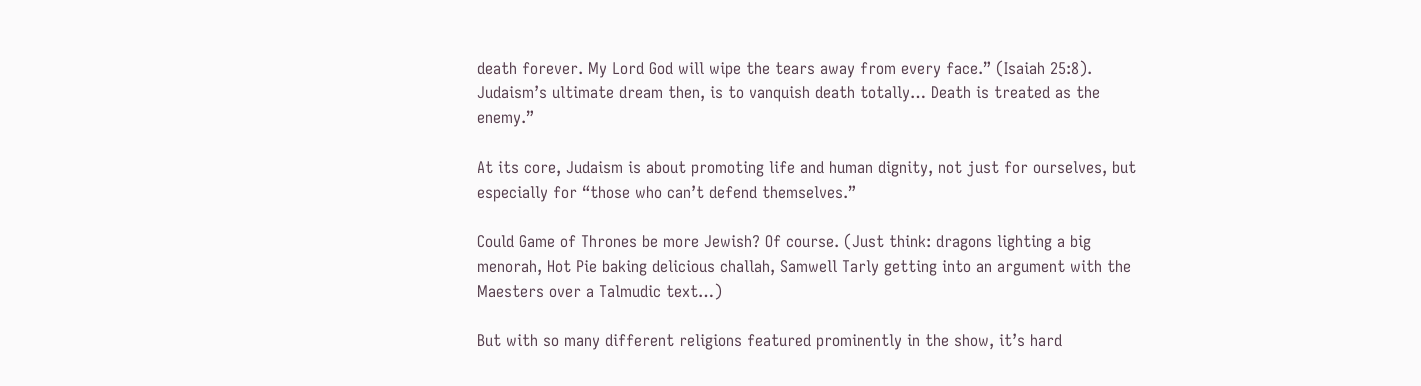death forever. My Lord God will wipe the tears away from every face.” (Isaiah 25:8). Judaism’s ultimate dream then, is to vanquish death totally… Death is treated as the enemy.”

At its core, Judaism is about promoting life and human dignity, not just for ourselves, but especially for “those who can’t defend themselves.”

Could Game of Thrones be more Jewish? Of course. (Just think: dragons lighting a big menorah, Hot Pie baking delicious challah, Samwell Tarly getting into an argument with the Maesters over a Talmudic text…)

But with so many different religions featured prominently in the show, it’s hard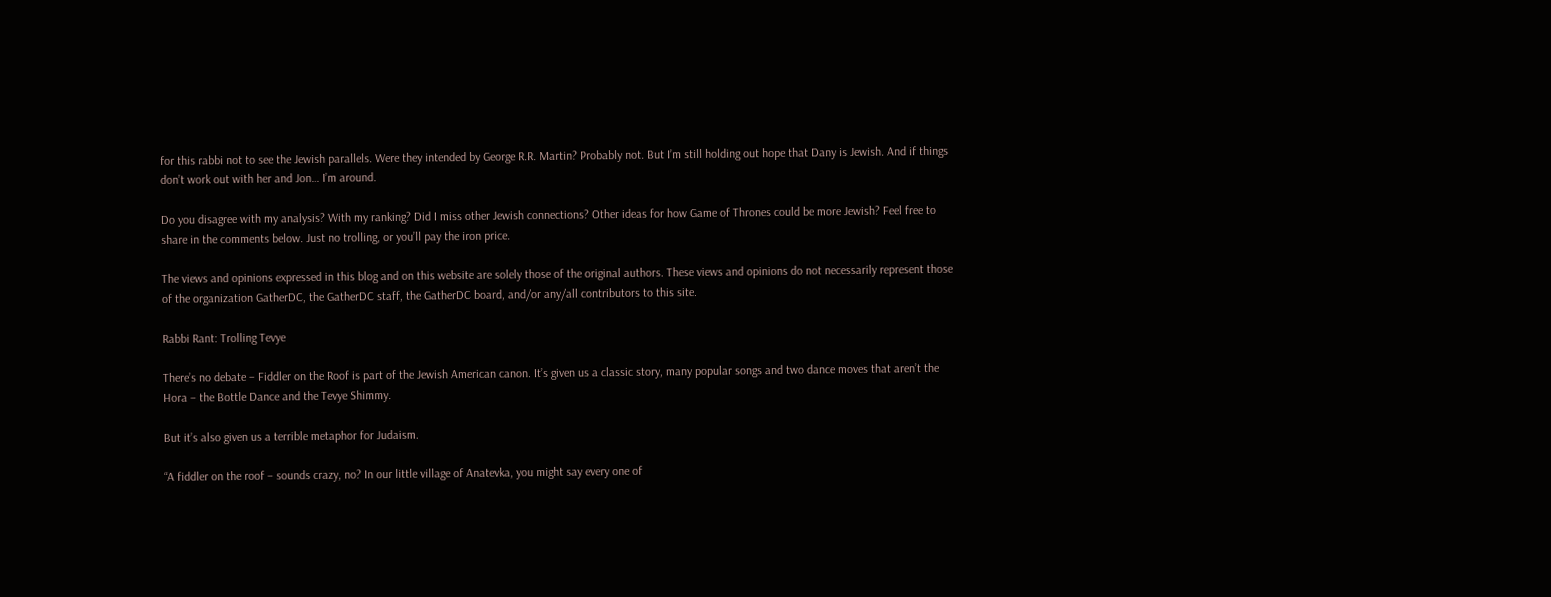for this rabbi not to see the Jewish parallels. Were they intended by George R.R. Martin? Probably not. But I’m still holding out hope that Dany is Jewish. And if things don’t work out with her and Jon… I’m around.

Do you disagree with my analysis? With my ranking? Did I miss other Jewish connections? Other ideas for how Game of Thrones could be more Jewish? Feel free to share in the comments below. Just no trolling, or you’ll pay the iron price.

The views and opinions expressed in this blog and on this website are solely those of the original authors. These views and opinions do not necessarily represent those of the organization GatherDC, the GatherDC staff, the GatherDC board, and/or any/all contributors to this site.

Rabbi Rant: Trolling Tevye

There’s no debate – Fiddler on the Roof is part of the Jewish American canon. It’s given us a classic story, many popular songs and two dance moves that aren’t the Hora – the Bottle Dance and the Tevye Shimmy.

But it’s also given us a terrible metaphor for Judaism.

“A fiddler on the roof – sounds crazy, no? In our little village of Anatevka, you might say every one of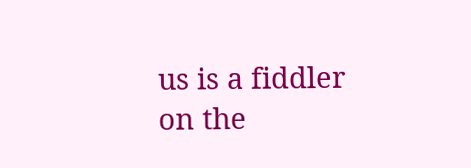us is a fiddler on the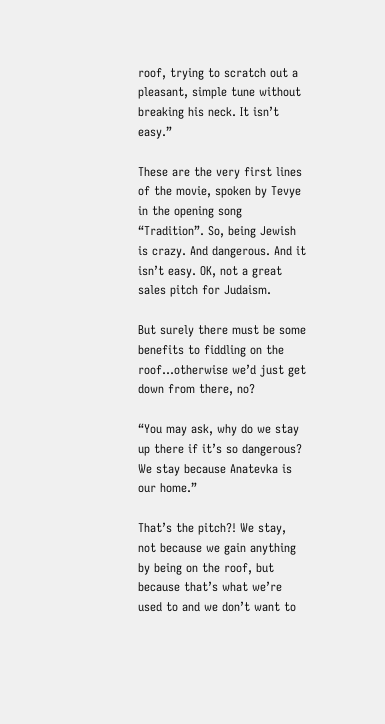roof, trying to scratch out a pleasant, simple tune without breaking his neck. It isn’t easy.”

These are the very first lines of the movie, spoken by Tevye in the opening song “Tradition”. So, being Jewish is crazy. And dangerous. And it isn’t easy. OK, not a great sales pitch for Judaism.

But surely there must be some benefits to fiddling on the roof…otherwise we’d just get down from there, no?

“You may ask, why do we stay up there if it’s so dangerous? We stay because Anatevka is our home.”

That’s the pitch?! We stay, not because we gain anything by being on the roof, but because that’s what we’re used to and we don’t want to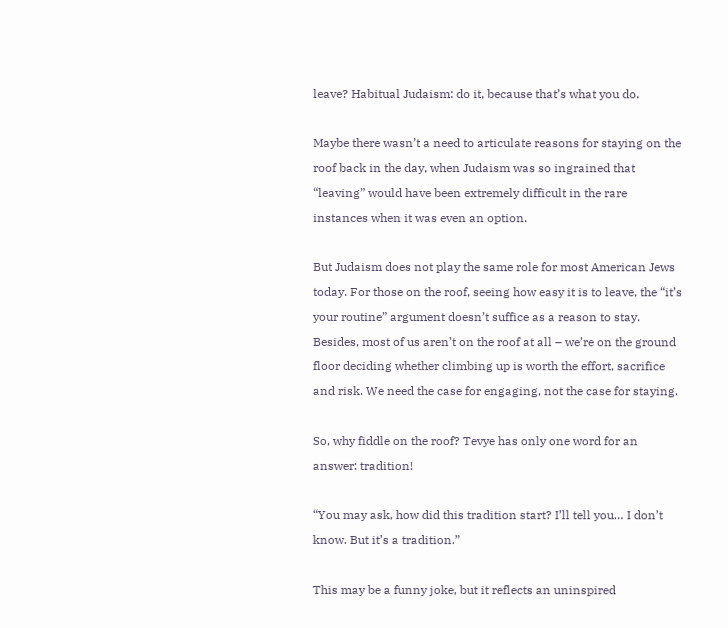leave? Habitual Judaism: do it, because that’s what you do.

Maybe there wasn’t a need to articulate reasons for staying on the roof back in the day, when Judaism was so ingrained that “leaving” would have been extremely difficult in the rare instances when it was even an option.

But Judaism does not play the same role for most American Jews today. For those on the roof, seeing how easy it is to leave, the “it’s your routine” argument doesn’t suffice as a reason to stay. Besides, most of us aren’t on the roof at all – we’re on the ground floor deciding whether climbing up is worth the effort, sacrifice and risk. We need the case for engaging, not the case for staying.

So, why fiddle on the roof? Tevye has only one word for an answer: tradition!

“You may ask, how did this tradition start? I’ll tell you… I don’t know. But it’s a tradition.”

This may be a funny joke, but it reflects an uninspired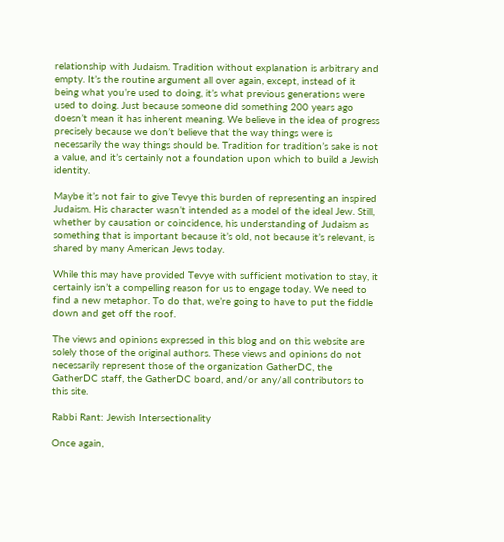relationship with Judaism. Tradition without explanation is arbitrary and empty. It’s the routine argument all over again, except, instead of it being what you’re used to doing, it’s what previous generations were used to doing. Just because someone did something 200 years ago doesn’t mean it has inherent meaning. We believe in the idea of progress precisely because we don’t believe that the way things were is necessarily the way things should be. Tradition for tradition’s sake is not a value, and it’s certainly not a foundation upon which to build a Jewish identity.

Maybe it’s not fair to give Tevye this burden of representing an inspired Judaism. His character wasn’t intended as a model of the ideal Jew. Still, whether by causation or coincidence, his understanding of Judaism as something that is important because it’s old, not because it’s relevant, is shared by many American Jews today.

While this may have provided Tevye with sufficient motivation to stay, it certainly isn’t a compelling reason for us to engage today. We need to find a new metaphor. To do that, we’re going to have to put the fiddle down and get off the roof.

The views and opinions expressed in this blog and on this website are solely those of the original authors. These views and opinions do not necessarily represent those of the organization GatherDC, the GatherDC staff, the GatherDC board, and/or any/all contributors to this site.

Rabbi Rant: Jewish Intersectionality

Once again,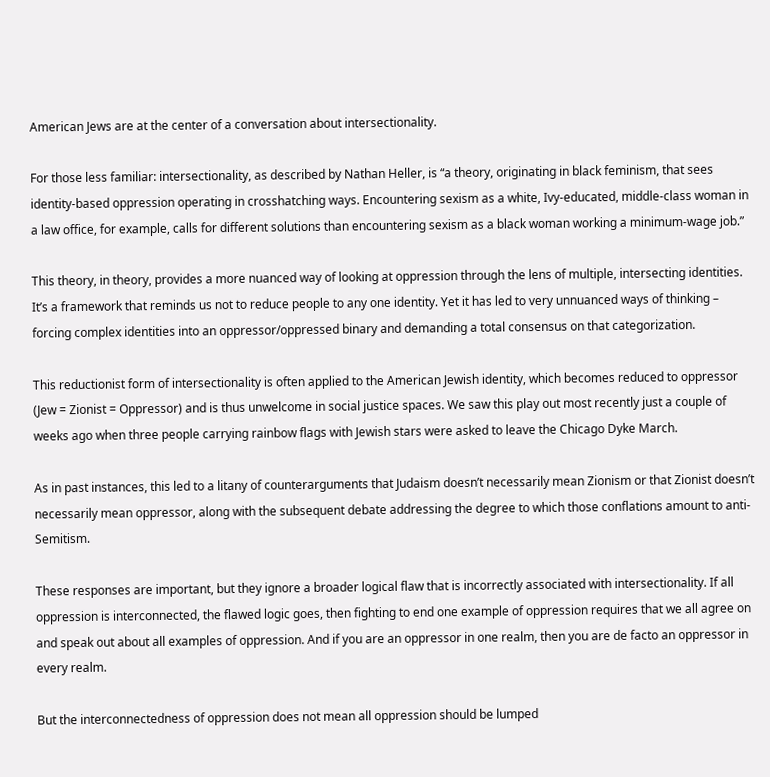American Jews are at the center of a conversation about intersectionality.

For those less familiar: intersectionality, as described by Nathan Heller, is “a theory, originating in black feminism, that sees identity-based oppression operating in crosshatching ways. Encountering sexism as a white, Ivy-educated, middle-class woman in a law office, for example, calls for different solutions than encountering sexism as a black woman working a minimum-wage job.”

This theory, in theory, provides a more nuanced way of looking at oppression through the lens of multiple, intersecting identities. It’s a framework that reminds us not to reduce people to any one identity. Yet it has led to very unnuanced ways of thinking – forcing complex identities into an oppressor/oppressed binary and demanding a total consensus on that categorization.

This reductionist form of intersectionality is often applied to the American Jewish identity, which becomes reduced to oppressor (Jew = Zionist = Oppressor) and is thus unwelcome in social justice spaces. We saw this play out most recently just a couple of weeks ago when three people carrying rainbow flags with Jewish stars were asked to leave the Chicago Dyke March.

As in past instances, this led to a litany of counterarguments that Judaism doesn’t necessarily mean Zionism or that Zionist doesn’t necessarily mean oppressor, along with the subsequent debate addressing the degree to which those conflations amount to anti-Semitism.

These responses are important, but they ignore a broader logical flaw that is incorrectly associated with intersectionality. If all oppression is interconnected, the flawed logic goes, then fighting to end one example of oppression requires that we all agree on and speak out about all examples of oppression. And if you are an oppressor in one realm, then you are de facto an oppressor in every realm.

But the interconnectedness of oppression does not mean all oppression should be lumped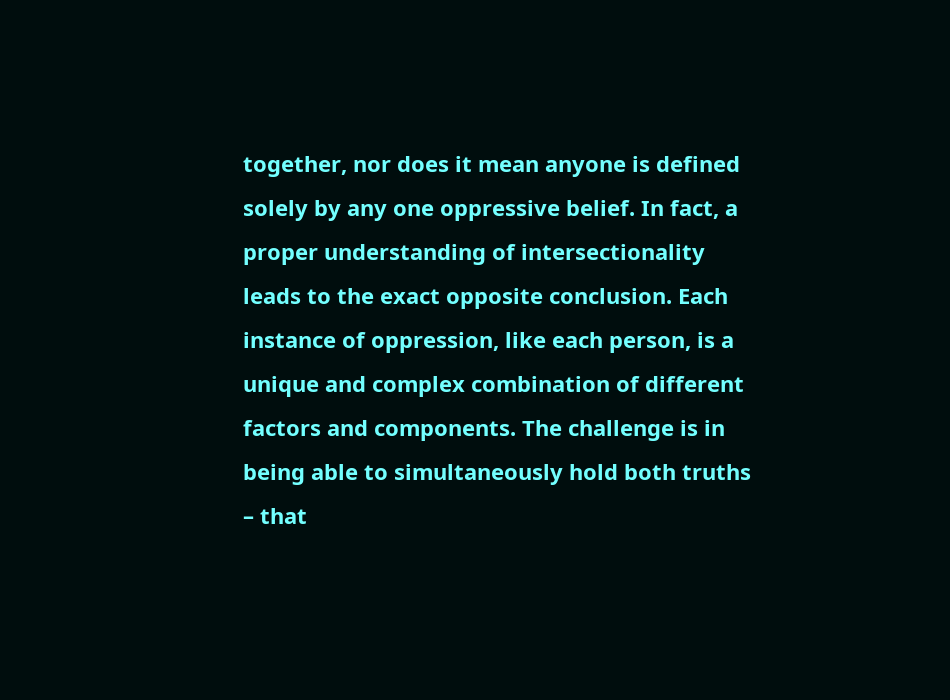together, nor does it mean anyone is defined solely by any one oppressive belief. In fact, a proper understanding of intersectionality leads to the exact opposite conclusion. Each instance of oppression, like each person, is a unique and complex combination of different factors and components. The challenge is in being able to simultaneously hold both truths – that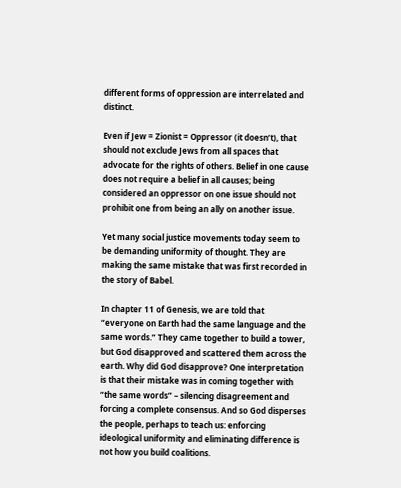different forms of oppression are interrelated and distinct.

Even if Jew = Zionist = Oppressor (it doesn’t), that should not exclude Jews from all spaces that advocate for the rights of others. Belief in one cause does not require a belief in all causes; being considered an oppressor on one issue should not prohibit one from being an ally on another issue.

Yet many social justice movements today seem to be demanding uniformity of thought. They are making the same mistake that was first recorded in the story of Babel.

In chapter 11 of Genesis, we are told that “everyone on Earth had the same language and the same words.” They came together to build a tower, but God disapproved and scattered them across the earth. Why did God disapprove? One interpretation is that their mistake was in coming together with “the same words” – silencing disagreement and forcing a complete consensus. And so God disperses the people, perhaps to teach us: enforcing ideological uniformity and eliminating difference is not how you build coalitions.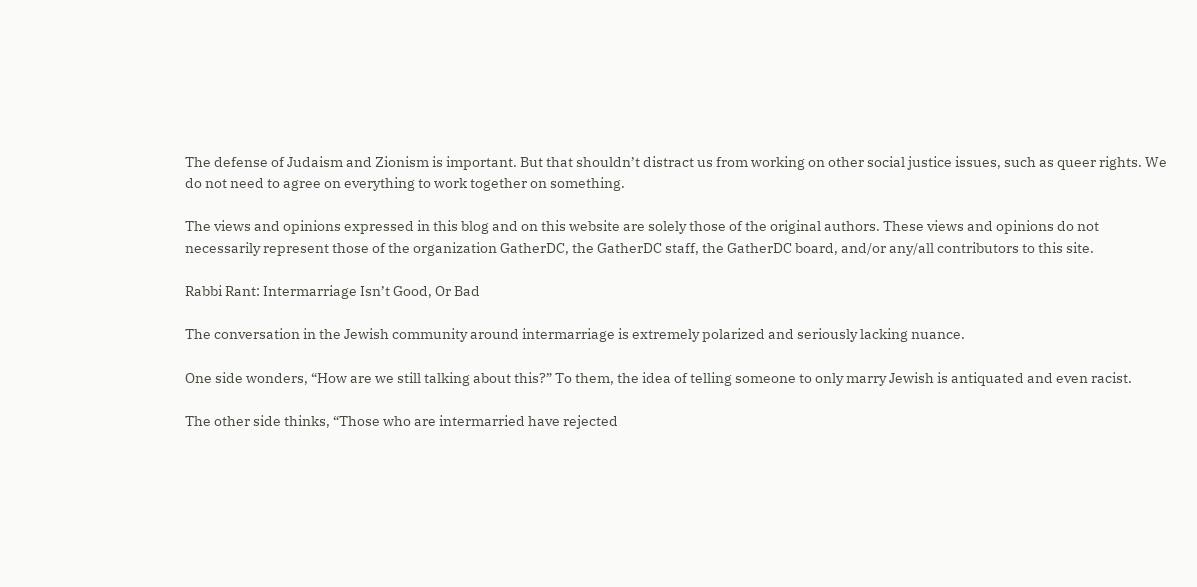The defense of Judaism and Zionism is important. But that shouldn’t distract us from working on other social justice issues, such as queer rights. We do not need to agree on everything to work together on something.

The views and opinions expressed in this blog and on this website are solely those of the original authors. These views and opinions do not necessarily represent those of the organization GatherDC, the GatherDC staff, the GatherDC board, and/or any/all contributors to this site.

Rabbi Rant: Intermarriage Isn’t Good, Or Bad

The conversation in the Jewish community around intermarriage is extremely polarized and seriously lacking nuance.

One side wonders, “How are we still talking about this?” To them, the idea of telling someone to only marry Jewish is antiquated and even racist.

The other side thinks, “Those who are intermarried have rejected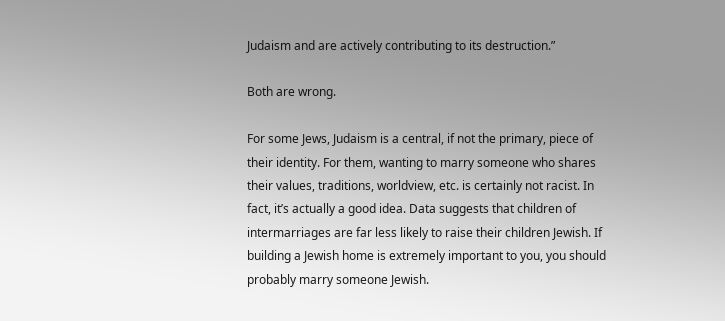Judaism and are actively contributing to its destruction.”

Both are wrong.

For some Jews, Judaism is a central, if not the primary, piece of their identity. For them, wanting to marry someone who shares their values, traditions, worldview, etc. is certainly not racist. In fact, it’s actually a good idea. Data suggests that children of intermarriages are far less likely to raise their children Jewish. If building a Jewish home is extremely important to you, you should probably marry someone Jewish.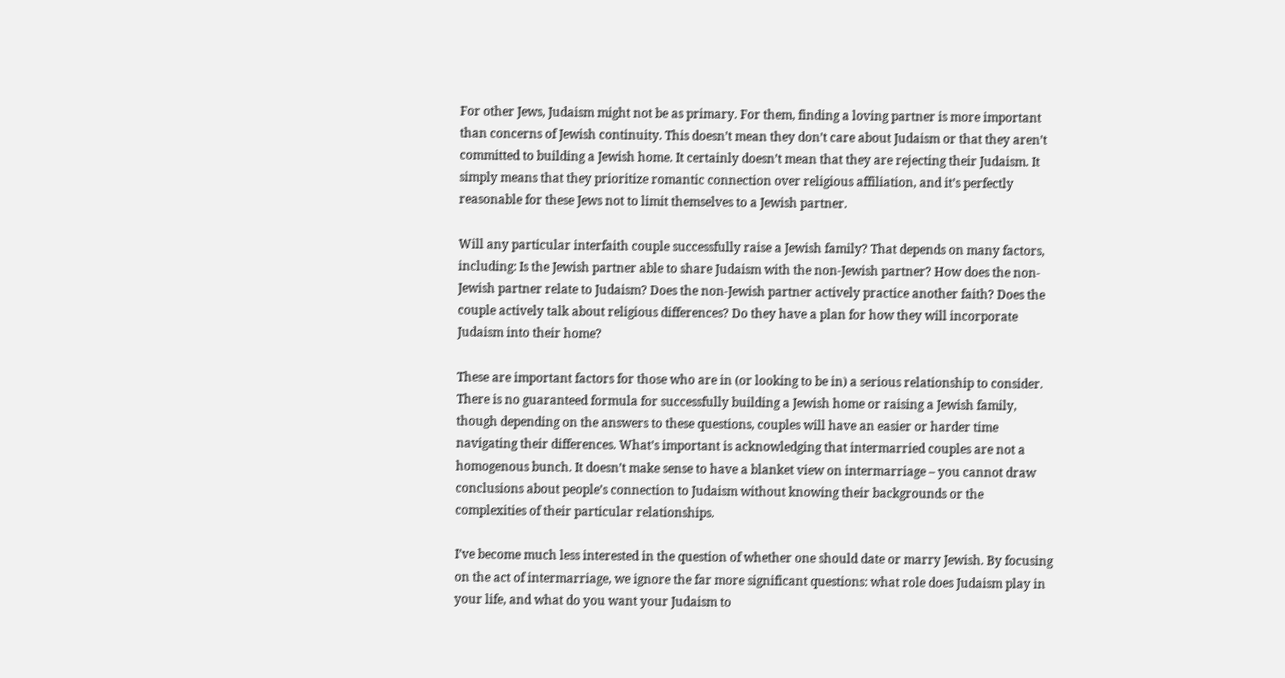For other Jews, Judaism might not be as primary. For them, finding a loving partner is more important than concerns of Jewish continuity. This doesn’t mean they don’t care about Judaism or that they aren’t committed to building a Jewish home. It certainly doesn’t mean that they are rejecting their Judaism. It simply means that they prioritize romantic connection over religious affiliation, and it’s perfectly reasonable for these Jews not to limit themselves to a Jewish partner.

Will any particular interfaith couple successfully raise a Jewish family? That depends on many factors, including: Is the Jewish partner able to share Judaism with the non-Jewish partner? How does the non-Jewish partner relate to Judaism? Does the non-Jewish partner actively practice another faith? Does the couple actively talk about religious differences? Do they have a plan for how they will incorporate Judaism into their home?

These are important factors for those who are in (or looking to be in) a serious relationship to consider. There is no guaranteed formula for successfully building a Jewish home or raising a Jewish family, though depending on the answers to these questions, couples will have an easier or harder time navigating their differences. What’s important is acknowledging that intermarried couples are not a homogenous bunch. It doesn’t make sense to have a blanket view on intermarriage – you cannot draw conclusions about people’s connection to Judaism without knowing their backgrounds or the complexities of their particular relationships.

I’ve become much less interested in the question of whether one should date or marry Jewish. By focusing on the act of intermarriage, we ignore the far more significant questions: what role does Judaism play in your life, and what do you want your Judaism to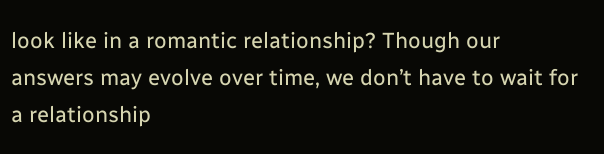look like in a romantic relationship? Though our answers may evolve over time, we don’t have to wait for a relationship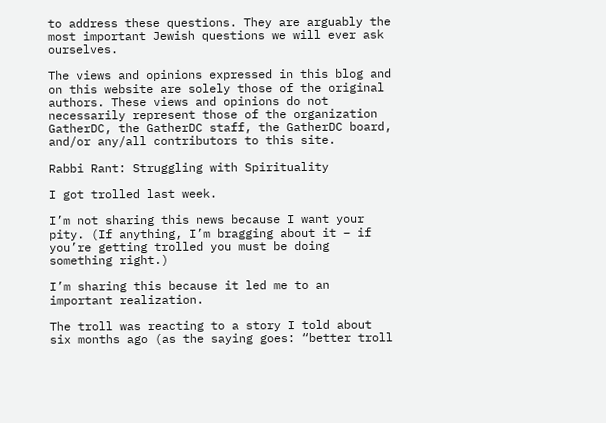to address these questions. They are arguably the most important Jewish questions we will ever ask ourselves.

The views and opinions expressed in this blog and on this website are solely those of the original authors. These views and opinions do not necessarily represent those of the organization GatherDC, the GatherDC staff, the GatherDC board, and/or any/all contributors to this site.

Rabbi Rant: Struggling with Spirituality

I got trolled last week.

I’m not sharing this news because I want your pity. (If anything, I’m bragging about it – if you’re getting trolled you must be doing something right.)

I’m sharing this because it led me to an important realization.

The troll was reacting to a story I told about six months ago (as the saying goes: “better troll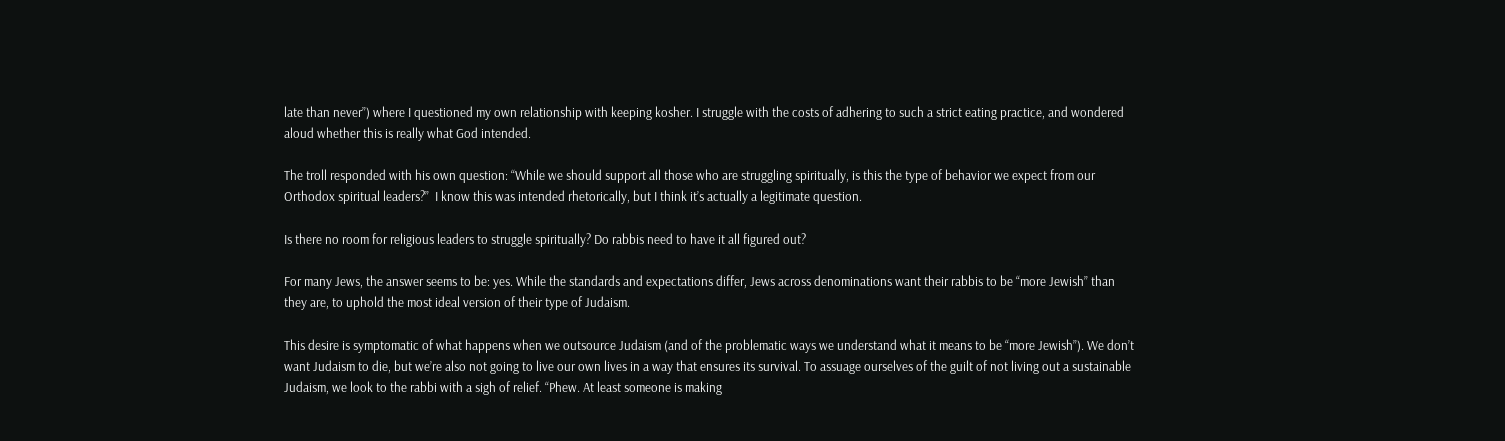late than never”) where I questioned my own relationship with keeping kosher. I struggle with the costs of adhering to such a strict eating practice, and wondered aloud whether this is really what God intended.

The troll responded with his own question: “While we should support all those who are struggling spiritually, is this the type of behavior we expect from our Orthodox spiritual leaders?”  I know this was intended rhetorically, but I think it’s actually a legitimate question.

Is there no room for religious leaders to struggle spiritually? Do rabbis need to have it all figured out?

For many Jews, the answer seems to be: yes. While the standards and expectations differ, Jews across denominations want their rabbis to be “more Jewish” than they are, to uphold the most ideal version of their type of Judaism.

This desire is symptomatic of what happens when we outsource Judaism (and of the problematic ways we understand what it means to be “more Jewish”). We don’t want Judaism to die, but we’re also not going to live our own lives in a way that ensures its survival. To assuage ourselves of the guilt of not living out a sustainable Judaism, we look to the rabbi with a sigh of relief. “Phew. At least someone is making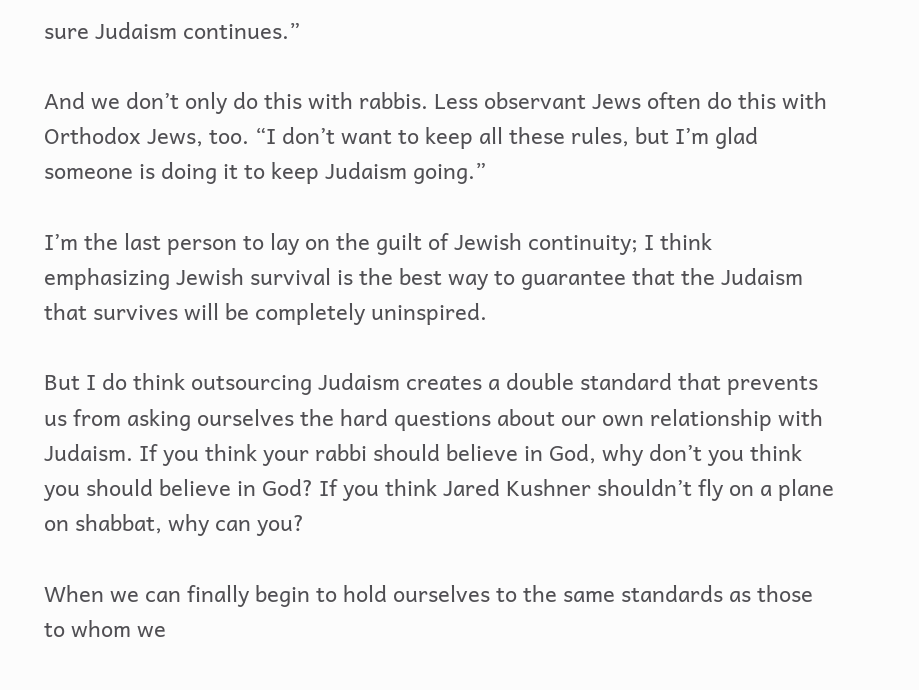sure Judaism continues.”

And we don’t only do this with rabbis. Less observant Jews often do this with Orthodox Jews, too. “I don’t want to keep all these rules, but I’m glad someone is doing it to keep Judaism going.”

I’m the last person to lay on the guilt of Jewish continuity; I think emphasizing Jewish survival is the best way to guarantee that the Judaism that survives will be completely uninspired.

But I do think outsourcing Judaism creates a double standard that prevents us from asking ourselves the hard questions about our own relationship with Judaism. If you think your rabbi should believe in God, why don’t you think you should believe in God? If you think Jared Kushner shouldn’t fly on a plane on shabbat, why can you?

When we can finally begin to hold ourselves to the same standards as those to whom we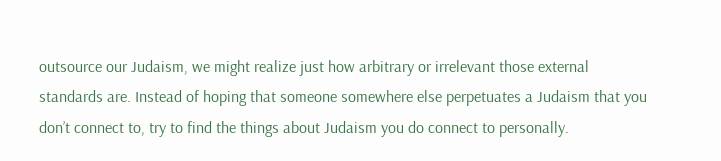outsource our Judaism, we might realize just how arbitrary or irrelevant those external standards are. Instead of hoping that someone somewhere else perpetuates a Judaism that you don’t connect to, try to find the things about Judaism you do connect to personally.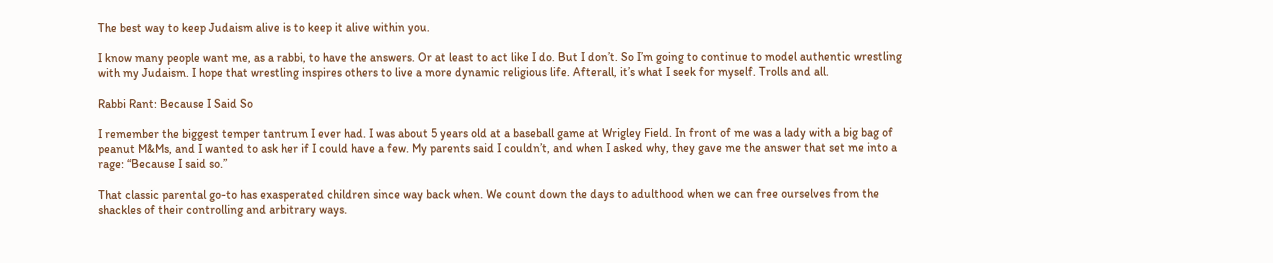The best way to keep Judaism alive is to keep it alive within you.

I know many people want me, as a rabbi, to have the answers. Or at least to act like I do. But I don’t. So I’m going to continue to model authentic wrestling with my Judaism. I hope that wrestling inspires others to live a more dynamic religious life. Afterall, it’s what I seek for myself. Trolls and all.

Rabbi Rant: Because I Said So

I remember the biggest temper tantrum I ever had. I was about 5 years old at a baseball game at Wrigley Field. In front of me was a lady with a big bag of peanut M&Ms, and I wanted to ask her if I could have a few. My parents said I couldn’t, and when I asked why, they gave me the answer that set me into a rage: “Because I said so.”

That classic parental go-to has exasperated children since way back when. We count down the days to adulthood when we can free ourselves from the shackles of their controlling and arbitrary ways.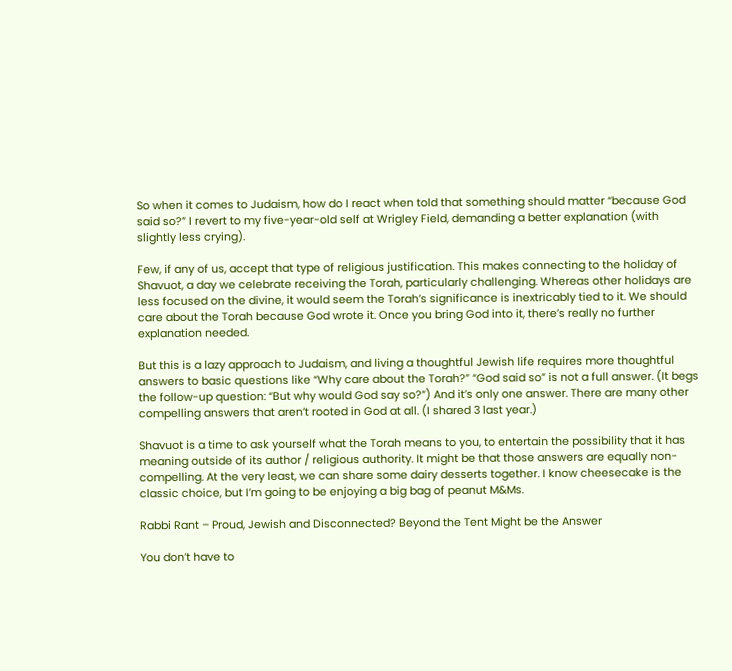So when it comes to Judaism, how do I react when told that something should matter “because God said so?” I revert to my five-year-old self at Wrigley Field, demanding a better explanation (with slightly less crying).

Few, if any of us, accept that type of religious justification. This makes connecting to the holiday of Shavuot, a day we celebrate receiving the Torah, particularly challenging. Whereas other holidays are less focused on the divine, it would seem the Torah’s significance is inextricably tied to it. We should care about the Torah because God wrote it. Once you bring God into it, there’s really no further explanation needed.

But this is a lazy approach to Judaism, and living a thoughtful Jewish life requires more thoughtful answers to basic questions like “Why care about the Torah?” “God said so” is not a full answer. (It begs the follow-up question: “But why would God say so?”) And it’s only one answer. There are many other compelling answers that aren’t rooted in God at all. (I shared 3 last year.)

Shavuot is a time to ask yourself what the Torah means to you, to entertain the possibility that it has meaning outside of its author / religious authority. It might be that those answers are equally non-compelling. At the very least, we can share some dairy desserts together. I know cheesecake is the classic choice, but I’m going to be enjoying a big bag of peanut M&Ms.

Rabbi Rant – Proud, Jewish and Disconnected? Beyond the Tent Might be the Answer

You don’t have to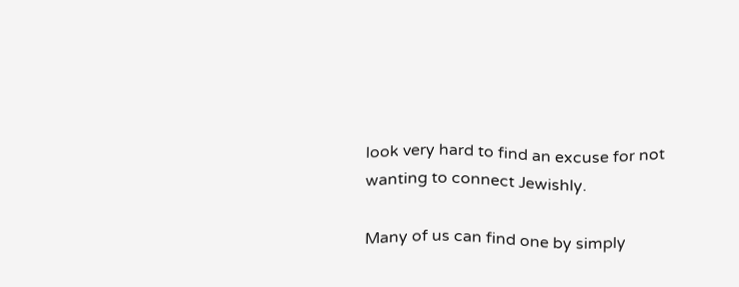look very hard to find an excuse for not wanting to connect Jewishly.

Many of us can find one by simply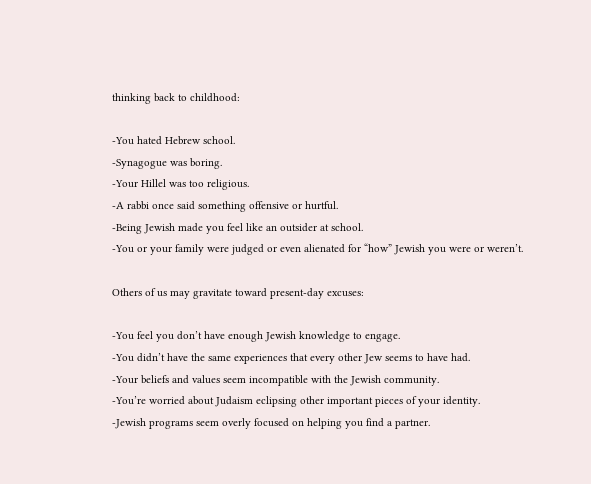thinking back to childhood:

-You hated Hebrew school.
-Synagogue was boring.
-Your Hillel was too religious.
-A rabbi once said something offensive or hurtful.
-Being Jewish made you feel like an outsider at school.
-You or your family were judged or even alienated for “how” Jewish you were or weren’t.

Others of us may gravitate toward present-day excuses:

-You feel you don’t have enough Jewish knowledge to engage.
-You didn’t have the same experiences that every other Jew seems to have had.
-Your beliefs and values seem incompatible with the Jewish community.
-You’re worried about Judaism eclipsing other important pieces of your identity.
-Jewish programs seem overly focused on helping you find a partner.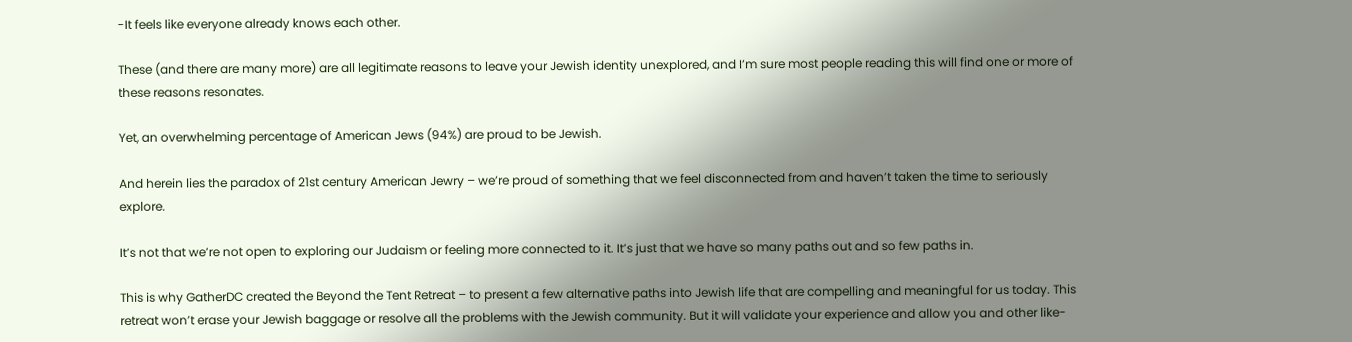-It feels like everyone already knows each other.

These (and there are many more) are all legitimate reasons to leave your Jewish identity unexplored, and I’m sure most people reading this will find one or more of these reasons resonates.

Yet, an overwhelming percentage of American Jews (94%) are proud to be Jewish.

And herein lies the paradox of 21st century American Jewry – we’re proud of something that we feel disconnected from and haven’t taken the time to seriously explore.

It’s not that we’re not open to exploring our Judaism or feeling more connected to it. It’s just that we have so many paths out and so few paths in.

This is why GatherDC created the Beyond the Tent Retreat – to present a few alternative paths into Jewish life that are compelling and meaningful for us today. This retreat won’t erase your Jewish baggage or resolve all the problems with the Jewish community. But it will validate your experience and allow you and other like-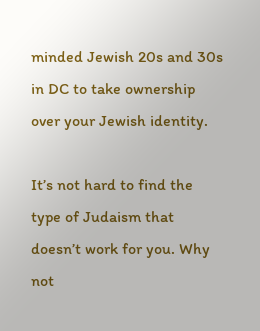minded Jewish 20s and 30s in DC to take ownership over your Jewish identity.

It’s not hard to find the type of Judaism that doesn’t work for you. Why not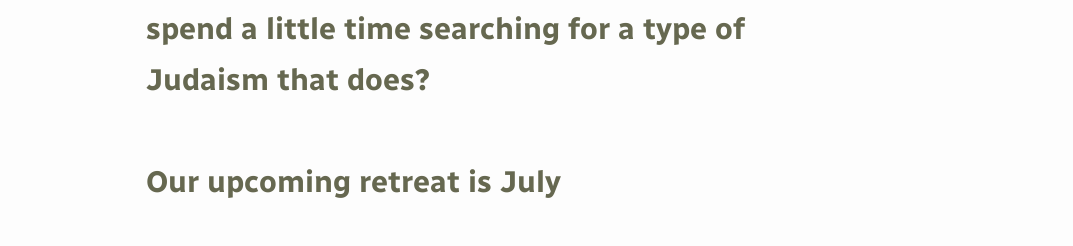spend a little time searching for a type of Judaism that does?

Our upcoming retreat is July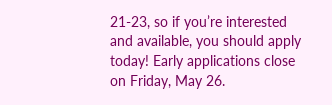21-23, so if you’re interested and available, you should apply today! Early applications close on Friday, May 26.